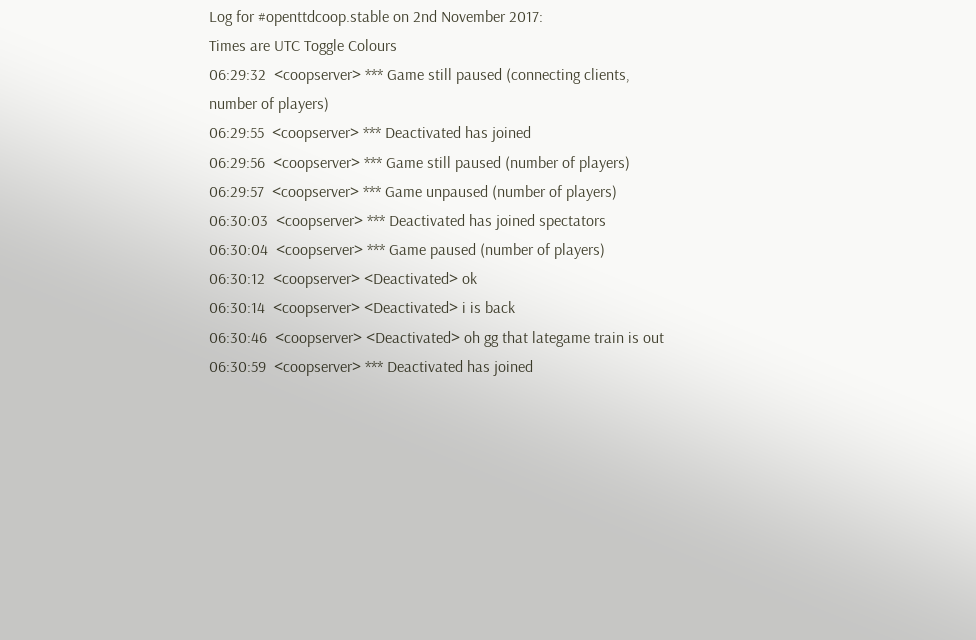Log for #openttdcoop.stable on 2nd November 2017:
Times are UTC Toggle Colours
06:29:32  <coopserver> *** Game still paused (connecting clients, number of players)
06:29:55  <coopserver> *** Deactivated has joined
06:29:56  <coopserver> *** Game still paused (number of players)
06:29:57  <coopserver> *** Game unpaused (number of players)
06:30:03  <coopserver> *** Deactivated has joined spectators
06:30:04  <coopserver> *** Game paused (number of players)
06:30:12  <coopserver> <Deactivated> ok
06:30:14  <coopserver> <Deactivated> i is back
06:30:46  <coopserver> <Deactivated> oh gg that lategame train is out
06:30:59  <coopserver> *** Deactivated has joined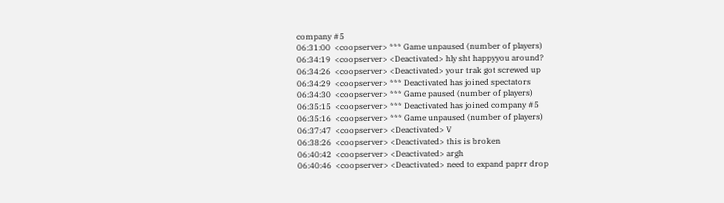company #5
06:31:00  <coopserver> *** Game unpaused (number of players)
06:34:19  <coopserver> <Deactivated> hly sht happyyou around?
06:34:26  <coopserver> <Deactivated> your trak got screwed up
06:34:29  <coopserver> *** Deactivated has joined spectators
06:34:30  <coopserver> *** Game paused (number of players)
06:35:15  <coopserver> *** Deactivated has joined company #5
06:35:16  <coopserver> *** Game unpaused (number of players)
06:37:47  <coopserver> <Deactivated> V
06:38:26  <coopserver> <Deactivated> this is broken
06:40:42  <coopserver> <Deactivated> argh
06:40:46  <coopserver> <Deactivated> need to expand paprr drop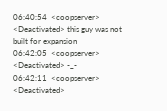06:40:54  <coopserver> <Deactivated> this guy was not built for expansion
06:42:05  <coopserver> <Deactivated> -_-
06:42:11  <coopserver> <Deactivated>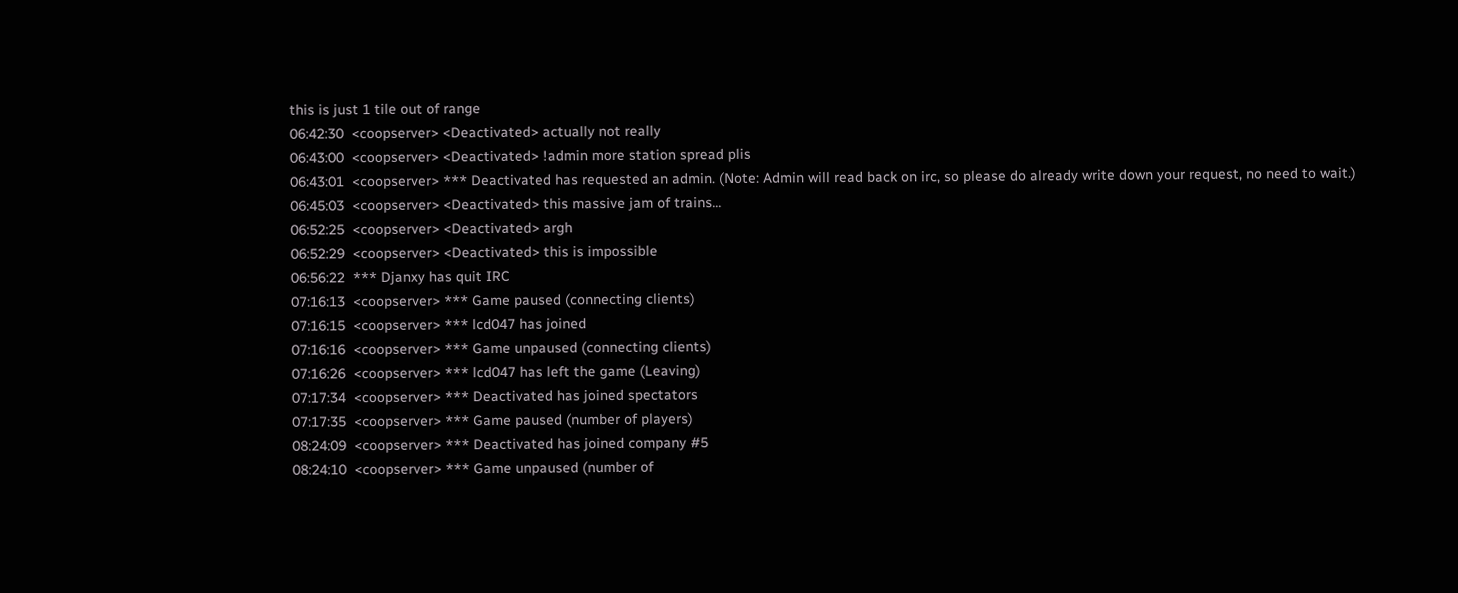this is just 1 tile out of range
06:42:30  <coopserver> <Deactivated> actually not really
06:43:00  <coopserver> <Deactivated> !admin more station spread plis
06:43:01  <coopserver> *** Deactivated has requested an admin. (Note: Admin will read back on irc, so please do already write down your request, no need to wait.)
06:45:03  <coopserver> <Deactivated> this massive jam of trains...
06:52:25  <coopserver> <Deactivated> argh
06:52:29  <coopserver> <Deactivated> this is impossible
06:56:22  *** Djanxy has quit IRC
07:16:13  <coopserver> *** Game paused (connecting clients)
07:16:15  <coopserver> *** lcd047 has joined
07:16:16  <coopserver> *** Game unpaused (connecting clients)
07:16:26  <coopserver> *** lcd047 has left the game (Leaving)
07:17:34  <coopserver> *** Deactivated has joined spectators
07:17:35  <coopserver> *** Game paused (number of players)
08:24:09  <coopserver> *** Deactivated has joined company #5
08:24:10  <coopserver> *** Game unpaused (number of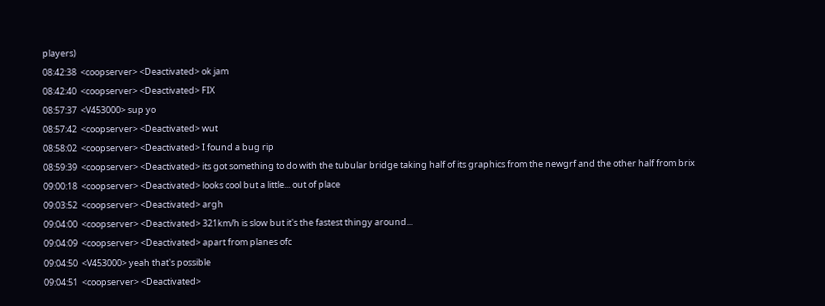players)
08:42:38  <coopserver> <Deactivated> ok jam
08:42:40  <coopserver> <Deactivated> FIX
08:57:37  <V453000> sup yo
08:57:42  <coopserver> <Deactivated> wut
08:58:02  <coopserver> <Deactivated> I found a bug rip
08:59:39  <coopserver> <Deactivated> its got something to do with the tubular bridge taking half of its graphics from the newgrf and the other half from brix
09:00:18  <coopserver> <Deactivated> looks cool but a little... out of place
09:03:52  <coopserver> <Deactivated> argh
09:04:00  <coopserver> <Deactivated> 321km/h is slow but it's the fastest thingy around...
09:04:09  <coopserver> <Deactivated> apart from planes ofc
09:04:50  <V453000> yeah that's possible
09:04:51  <coopserver> <Deactivated>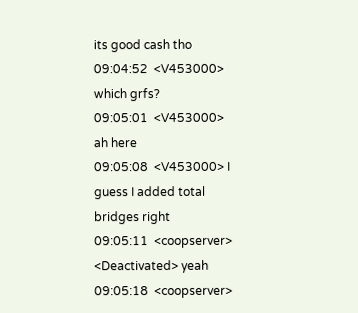its good cash tho
09:04:52  <V453000> which grfs?
09:05:01  <V453000> ah here
09:05:08  <V453000> I guess I added total bridges right
09:05:11  <coopserver> <Deactivated> yeah
09:05:18  <coopserver>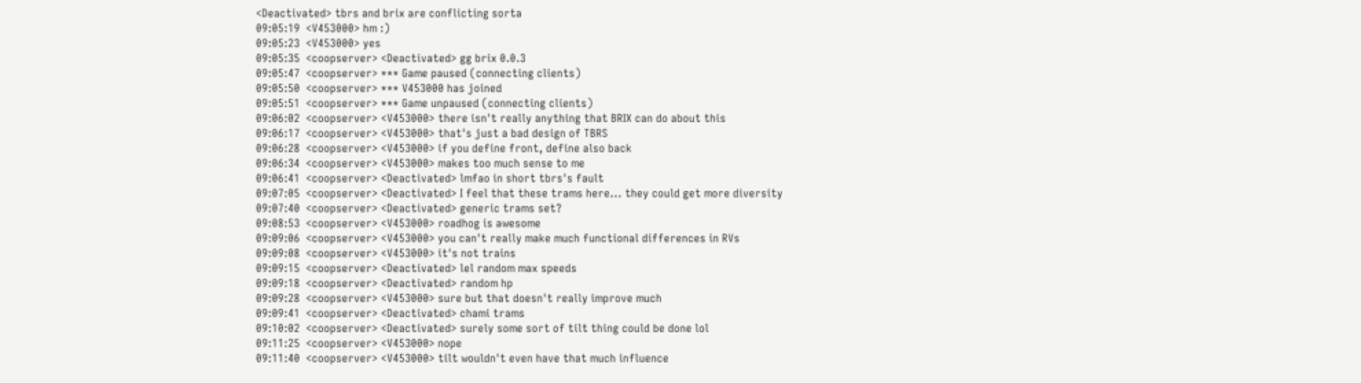<Deactivated> tbrs and brix are conflicting sorta
09:05:19  <V453000> hm :)
09:05:23  <V453000> yes
09:05:35  <coopserver> <Deactivated> gg brix 0.0.3
09:05:47  <coopserver> *** Game paused (connecting clients)
09:05:50  <coopserver> *** V453000 has joined
09:05:51  <coopserver> *** Game unpaused (connecting clients)
09:06:02  <coopserver> <V453000> there isn't really anything that BRIX can do about this
09:06:17  <coopserver> <V453000> that's just a bad design of TBRS
09:06:28  <coopserver> <V453000> if you define front, define also back
09:06:34  <coopserver> <V453000> makes too much sense to me
09:06:41  <coopserver> <Deactivated> lmfao in short tbrs's fault
09:07:05  <coopserver> <Deactivated> I feel that these trams here... they could get more diversity
09:07:40  <coopserver> <Deactivated> generic trams set?
09:08:53  <coopserver> <V453000> roadhog is awesome
09:09:06  <coopserver> <V453000> you can't really make much functional differences in RVs
09:09:08  <coopserver> <V453000> it's not trains
09:09:15  <coopserver> <Deactivated> lel random max speeds
09:09:18  <coopserver> <Deactivated> random hp
09:09:28  <coopserver> <V453000> sure but that doesn't really improve much
09:09:41  <coopserver> <Deactivated> chami trams
09:10:02  <coopserver> <Deactivated> surely some sort of tilt thing could be done lol
09:11:25  <coopserver> <V453000> nope
09:11:40  <coopserver> <V453000> tilt wouldn't even have that much influence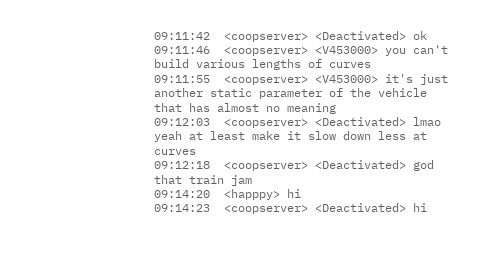09:11:42  <coopserver> <Deactivated> ok
09:11:46  <coopserver> <V453000> you can't build various lengths of curves
09:11:55  <coopserver> <V453000> it's just another static parameter of the vehicle that has almost no meaning
09:12:03  <coopserver> <Deactivated> lmao yeah at least make it slow down less at curves
09:12:18  <coopserver> <Deactivated> god that train jam
09:14:20  <happpy> hi
09:14:23  <coopserver> <Deactivated> hi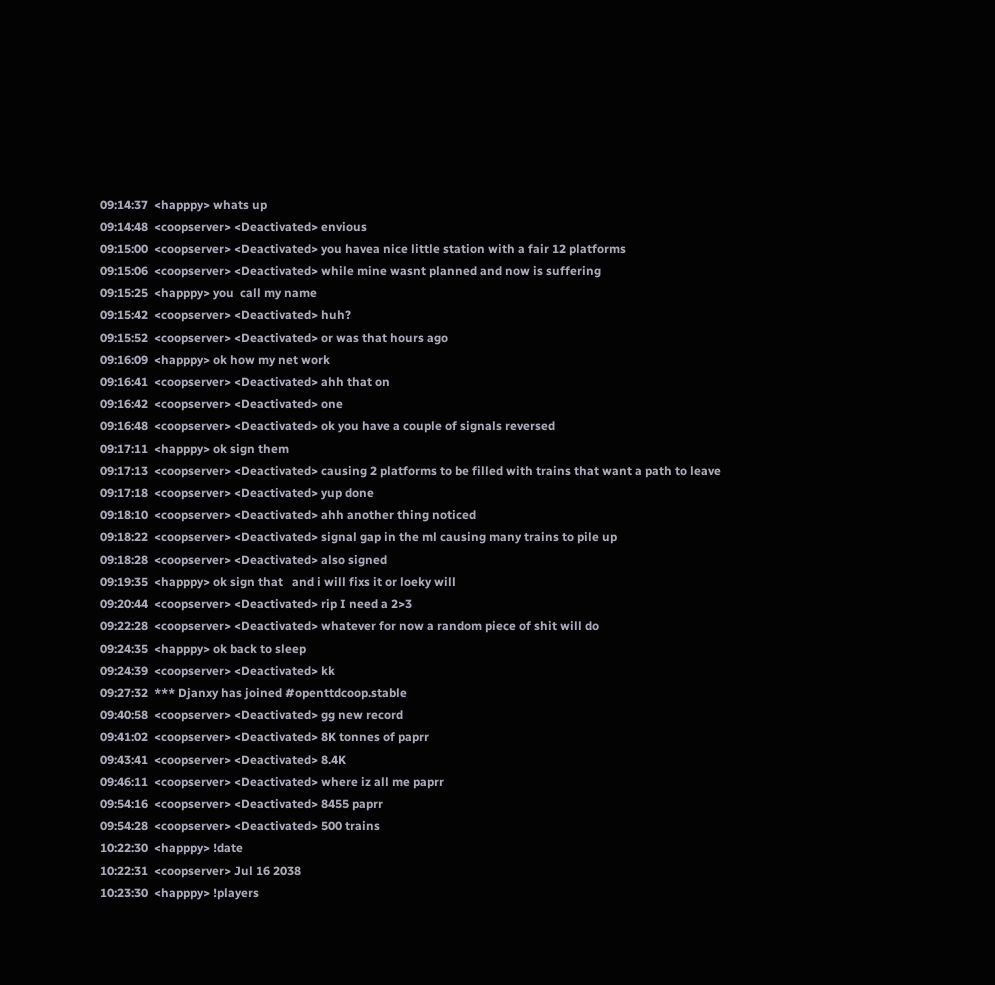09:14:37  <happpy> whats up
09:14:48  <coopserver> <Deactivated> envious
09:15:00  <coopserver> <Deactivated> you havea nice little station with a fair 12 platforms
09:15:06  <coopserver> <Deactivated> while mine wasnt planned and now is suffering
09:15:25  <happpy> you  call my name
09:15:42  <coopserver> <Deactivated> huh?
09:15:52  <coopserver> <Deactivated> or was that hours ago
09:16:09  <happpy> ok how my net work
09:16:41  <coopserver> <Deactivated> ahh that on
09:16:42  <coopserver> <Deactivated> one
09:16:48  <coopserver> <Deactivated> ok you have a couple of signals reversed
09:17:11  <happpy> ok sign them
09:17:13  <coopserver> <Deactivated> causing 2 platforms to be filled with trains that want a path to leave
09:17:18  <coopserver> <Deactivated> yup done
09:18:10  <coopserver> <Deactivated> ahh another thing noticed
09:18:22  <coopserver> <Deactivated> signal gap in the ml causing many trains to pile up
09:18:28  <coopserver> <Deactivated> also signed
09:19:35  <happpy> ok sign that   and i will fixs it or loeky will
09:20:44  <coopserver> <Deactivated> rip I need a 2>3
09:22:28  <coopserver> <Deactivated> whatever for now a random piece of shit will do
09:24:35  <happpy> ok back to sleep
09:24:39  <coopserver> <Deactivated> kk
09:27:32  *** Djanxy has joined #openttdcoop.stable
09:40:58  <coopserver> <Deactivated> gg new record
09:41:02  <coopserver> <Deactivated> 8K tonnes of paprr
09:43:41  <coopserver> <Deactivated> 8.4K
09:46:11  <coopserver> <Deactivated> where iz all me paprr
09:54:16  <coopserver> <Deactivated> 8455 paprr
09:54:28  <coopserver> <Deactivated> 500 trains
10:22:30  <happpy> !date
10:22:31  <coopserver> Jul 16 2038
10:23:30  <happpy> !players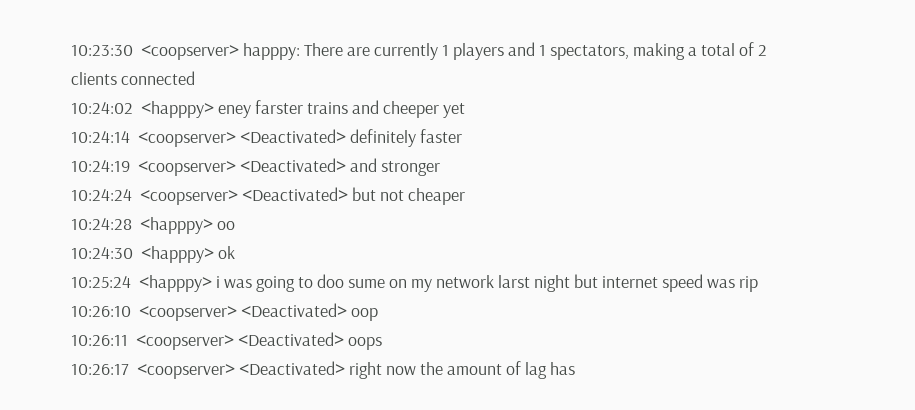10:23:30  <coopserver> happpy: There are currently 1 players and 1 spectators, making a total of 2 clients connected
10:24:02  <happpy> eney farster trains and cheeper yet
10:24:14  <coopserver> <Deactivated> definitely faster
10:24:19  <coopserver> <Deactivated> and stronger
10:24:24  <coopserver> <Deactivated> but not cheaper
10:24:28  <happpy> oo
10:24:30  <happpy> ok
10:25:24  <happpy> i was going to doo sume on my network larst night but internet speed was rip
10:26:10  <coopserver> <Deactivated> oop
10:26:11  <coopserver> <Deactivated> oops
10:26:17  <coopserver> <Deactivated> right now the amount of lag has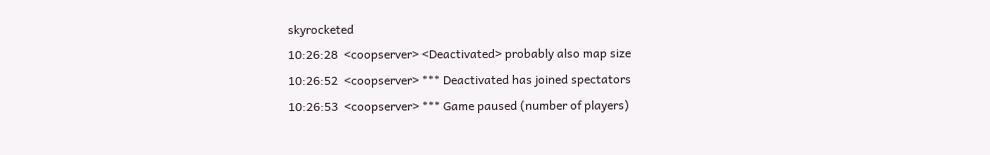skyrocketed
10:26:28  <coopserver> <Deactivated> probably also map size
10:26:52  <coopserver> *** Deactivated has joined spectators
10:26:53  <coopserver> *** Game paused (number of players)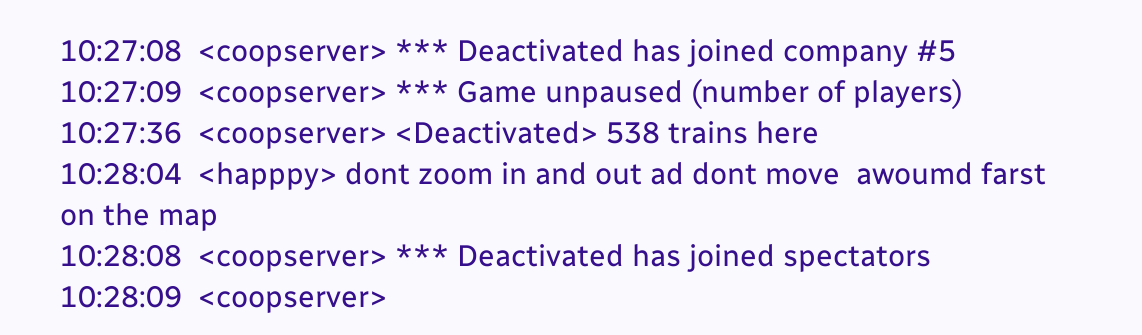10:27:08  <coopserver> *** Deactivated has joined company #5
10:27:09  <coopserver> *** Game unpaused (number of players)
10:27:36  <coopserver> <Deactivated> 538 trains here
10:28:04  <happpy> dont zoom in and out ad dont move  awoumd farst on the map
10:28:08  <coopserver> *** Deactivated has joined spectators
10:28:09  <coopserver>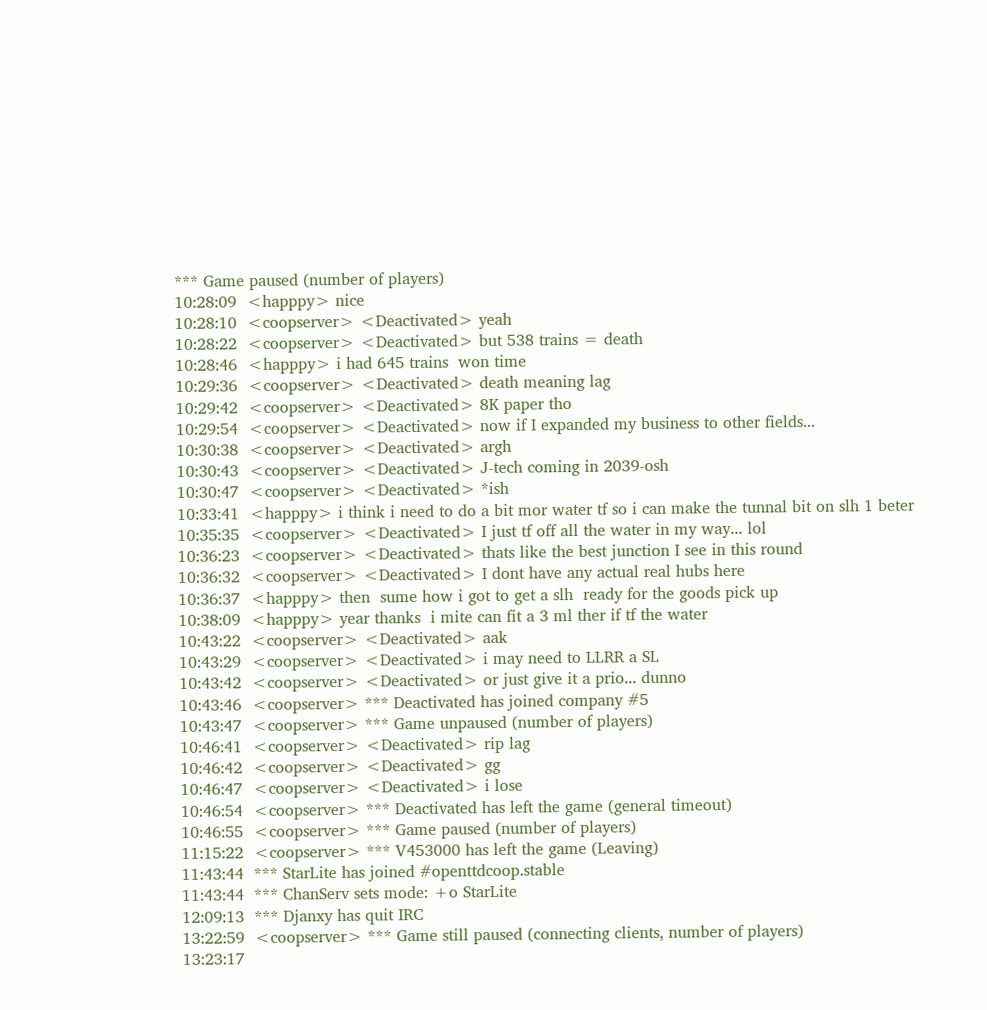*** Game paused (number of players)
10:28:09  <happpy> nice
10:28:10  <coopserver> <Deactivated> yeah
10:28:22  <coopserver> <Deactivated> but 538 trains = death
10:28:46  <happpy> i had 645 trains  won time
10:29:36  <coopserver> <Deactivated> death meaning lag
10:29:42  <coopserver> <Deactivated> 8K paper tho
10:29:54  <coopserver> <Deactivated> now if I expanded my business to other fields...
10:30:38  <coopserver> <Deactivated> argh
10:30:43  <coopserver> <Deactivated> J-tech coming in 2039-osh
10:30:47  <coopserver> <Deactivated> *ish
10:33:41  <happpy> i think i need to do a bit mor water tf so i can make the tunnal bit on slh 1 beter
10:35:35  <coopserver> <Deactivated> I just tf off all the water in my way... lol
10:36:23  <coopserver> <Deactivated> thats like the best junction I see in this round
10:36:32  <coopserver> <Deactivated> I dont have any actual real hubs here
10:36:37  <happpy> then  sume how i got to get a slh  ready for the goods pick up
10:38:09  <happpy> year thanks  i mite can fit a 3 ml ther if tf the water
10:43:22  <coopserver> <Deactivated> aak
10:43:29  <coopserver> <Deactivated> i may need to LLRR a SL
10:43:42  <coopserver> <Deactivated> or just give it a prio... dunno
10:43:46  <coopserver> *** Deactivated has joined company #5
10:43:47  <coopserver> *** Game unpaused (number of players)
10:46:41  <coopserver> <Deactivated> rip lag
10:46:42  <coopserver> <Deactivated> gg
10:46:47  <coopserver> <Deactivated> i lose
10:46:54  <coopserver> *** Deactivated has left the game (general timeout)
10:46:55  <coopserver> *** Game paused (number of players)
11:15:22  <coopserver> *** V453000 has left the game (Leaving)
11:43:44  *** StarLite has joined #openttdcoop.stable
11:43:44  *** ChanServ sets mode: +o StarLite
12:09:13  *** Djanxy has quit IRC
13:22:59  <coopserver> *** Game still paused (connecting clients, number of players)
13:23:17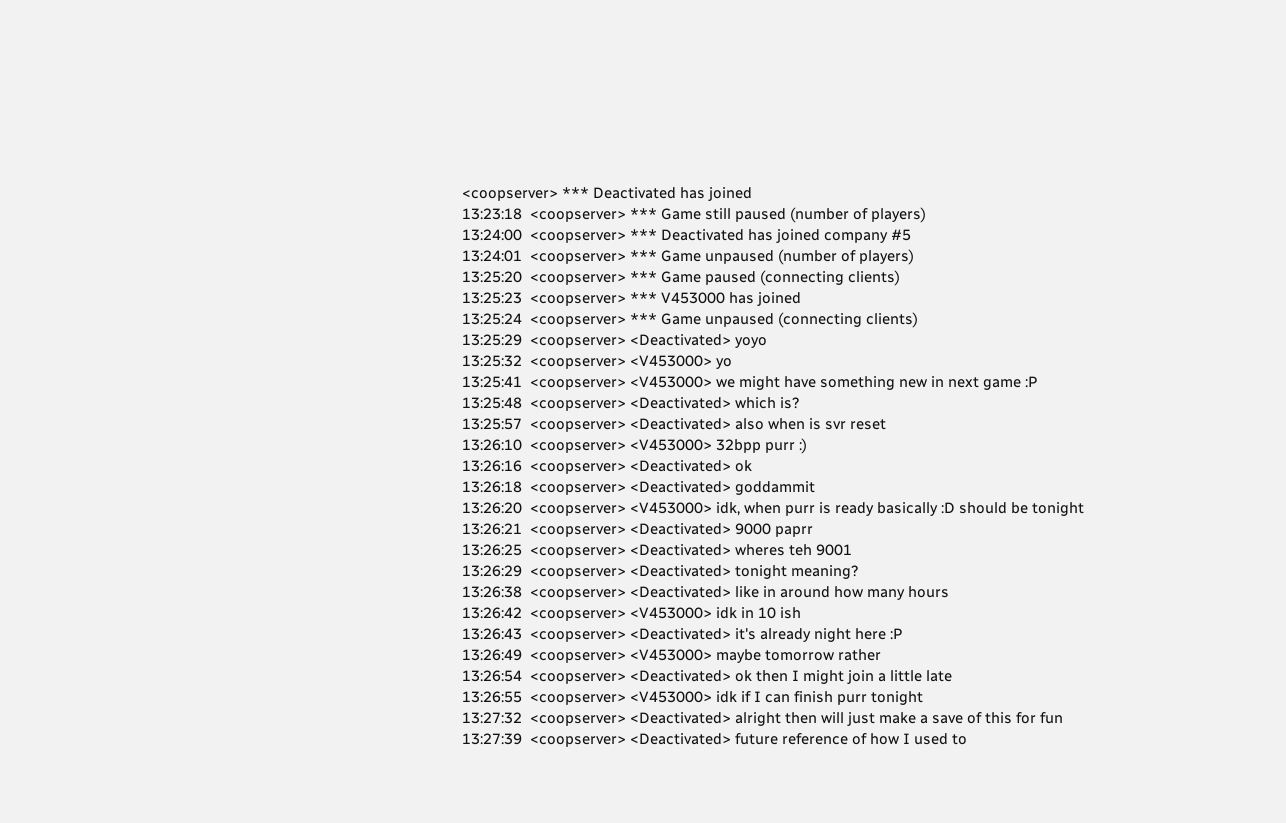<coopserver> *** Deactivated has joined
13:23:18  <coopserver> *** Game still paused (number of players)
13:24:00  <coopserver> *** Deactivated has joined company #5
13:24:01  <coopserver> *** Game unpaused (number of players)
13:25:20  <coopserver> *** Game paused (connecting clients)
13:25:23  <coopserver> *** V453000 has joined
13:25:24  <coopserver> *** Game unpaused (connecting clients)
13:25:29  <coopserver> <Deactivated> yoyo
13:25:32  <coopserver> <V453000> yo
13:25:41  <coopserver> <V453000> we might have something new in next game :P
13:25:48  <coopserver> <Deactivated> which is?
13:25:57  <coopserver> <Deactivated> also when is svr reset
13:26:10  <coopserver> <V453000> 32bpp purr :)
13:26:16  <coopserver> <Deactivated> ok
13:26:18  <coopserver> <Deactivated> goddammit
13:26:20  <coopserver> <V453000> idk, when purr is ready basically :D should be tonight
13:26:21  <coopserver> <Deactivated> 9000 paprr
13:26:25  <coopserver> <Deactivated> wheres teh 9001
13:26:29  <coopserver> <Deactivated> tonight meaning?
13:26:38  <coopserver> <Deactivated> like in around how many hours
13:26:42  <coopserver> <V453000> idk in 10 ish
13:26:43  <coopserver> <Deactivated> it's already night here :P
13:26:49  <coopserver> <V453000> maybe tomorrow rather
13:26:54  <coopserver> <Deactivated> ok then I might join a little late
13:26:55  <coopserver> <V453000> idk if I can finish purr tonight
13:27:32  <coopserver> <Deactivated> alright then will just make a save of this for fun
13:27:39  <coopserver> <Deactivated> future reference of how I used to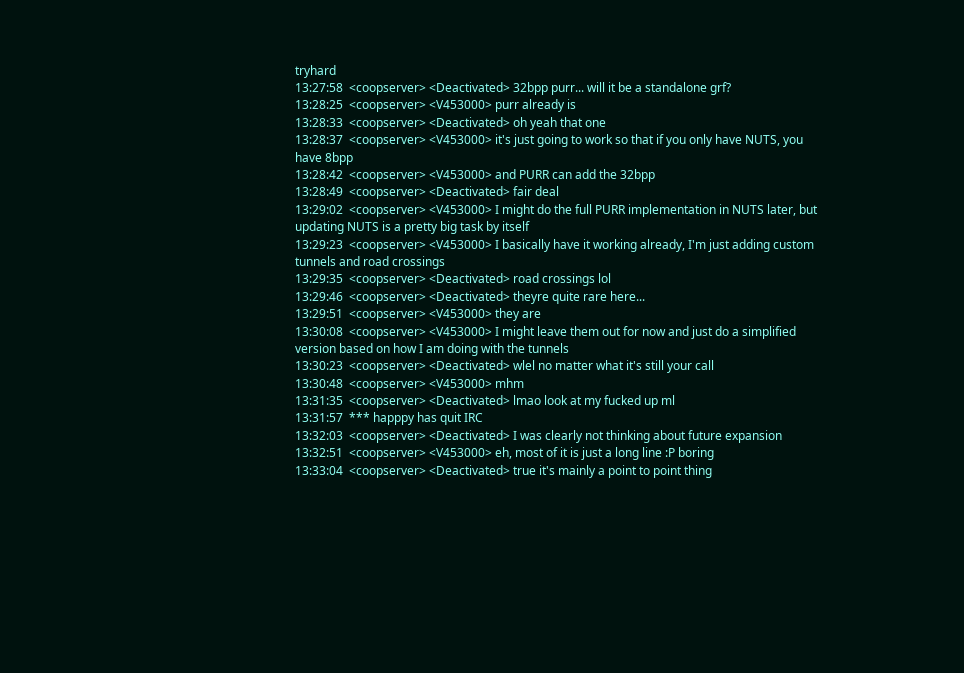tryhard
13:27:58  <coopserver> <Deactivated> 32bpp purr... will it be a standalone grf?
13:28:25  <coopserver> <V453000> purr already is
13:28:33  <coopserver> <Deactivated> oh yeah that one
13:28:37  <coopserver> <V453000> it's just going to work so that if you only have NUTS, you have 8bpp
13:28:42  <coopserver> <V453000> and PURR can add the 32bpp
13:28:49  <coopserver> <Deactivated> fair deal
13:29:02  <coopserver> <V453000> I might do the full PURR implementation in NUTS later, but updating NUTS is a pretty big task by itself
13:29:23  <coopserver> <V453000> I basically have it working already, I'm just adding custom tunnels and road crossings
13:29:35  <coopserver> <Deactivated> road crossings lol
13:29:46  <coopserver> <Deactivated> theyre quite rare here...
13:29:51  <coopserver> <V453000> they are
13:30:08  <coopserver> <V453000> I might leave them out for now and just do a simplified version based on how I am doing with the tunnels
13:30:23  <coopserver> <Deactivated> wlel no matter what it's still your call
13:30:48  <coopserver> <V453000> mhm
13:31:35  <coopserver> <Deactivated> lmao look at my fucked up ml
13:31:57  *** happpy has quit IRC
13:32:03  <coopserver> <Deactivated> I was clearly not thinking about future expansion
13:32:51  <coopserver> <V453000> eh, most of it is just a long line :P boring
13:33:04  <coopserver> <Deactivated> true it's mainly a point to point thing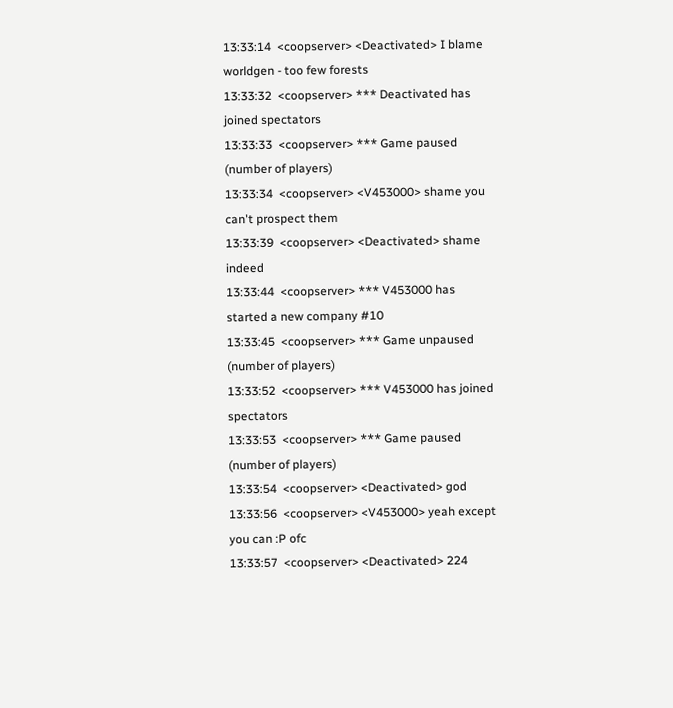13:33:14  <coopserver> <Deactivated> I blame worldgen - too few forests
13:33:32  <coopserver> *** Deactivated has joined spectators
13:33:33  <coopserver> *** Game paused (number of players)
13:33:34  <coopserver> <V453000> shame you can't prospect them
13:33:39  <coopserver> <Deactivated> shame indeed
13:33:44  <coopserver> *** V453000 has started a new company #10
13:33:45  <coopserver> *** Game unpaused (number of players)
13:33:52  <coopserver> *** V453000 has joined spectators
13:33:53  <coopserver> *** Game paused (number of players)
13:33:54  <coopserver> <Deactivated> god
13:33:56  <coopserver> <V453000> yeah except you can :P ofc
13:33:57  <coopserver> <Deactivated> 224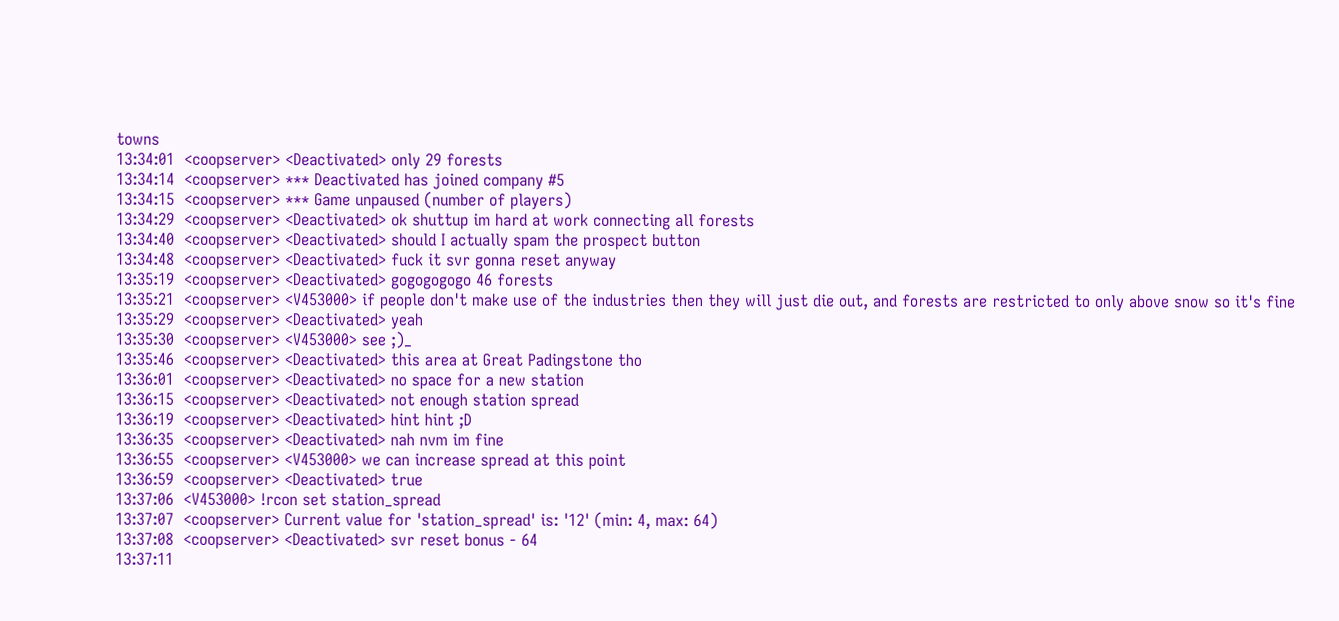towns
13:34:01  <coopserver> <Deactivated> only 29 forests
13:34:14  <coopserver> *** Deactivated has joined company #5
13:34:15  <coopserver> *** Game unpaused (number of players)
13:34:29  <coopserver> <Deactivated> ok shuttup im hard at work connecting all forests
13:34:40  <coopserver> <Deactivated> should I actually spam the prospect button
13:34:48  <coopserver> <Deactivated> fuck it svr gonna reset anyway
13:35:19  <coopserver> <Deactivated> gogogogogo 46 forests
13:35:21  <coopserver> <V453000> if people don't make use of the industries then they will just die out, and forests are restricted to only above snow so it's fine
13:35:29  <coopserver> <Deactivated> yeah
13:35:30  <coopserver> <V453000> see ;)_
13:35:46  <coopserver> <Deactivated> this area at Great Padingstone tho
13:36:01  <coopserver> <Deactivated> no space for a new station
13:36:15  <coopserver> <Deactivated> not enough station spread
13:36:19  <coopserver> <Deactivated> hint hint ;D
13:36:35  <coopserver> <Deactivated> nah nvm im fine
13:36:55  <coopserver> <V453000> we can increase spread at this point
13:36:59  <coopserver> <Deactivated> true
13:37:06  <V453000> !rcon set station_spread
13:37:07  <coopserver> Current value for 'station_spread' is: '12' (min: 4, max: 64)
13:37:08  <coopserver> <Deactivated> svr reset bonus - 64
13:37:11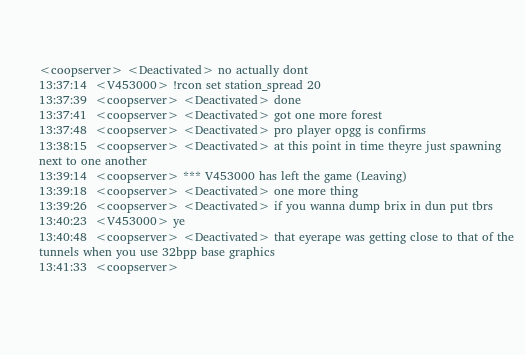<coopserver> <Deactivated> no actually dont
13:37:14  <V453000> !rcon set station_spread 20
13:37:39  <coopserver> <Deactivated> done
13:37:41  <coopserver> <Deactivated> got one more forest
13:37:48  <coopserver> <Deactivated> pro player opgg is confirms
13:38:15  <coopserver> <Deactivated> at this point in time theyre just spawning next to one another
13:39:14  <coopserver> *** V453000 has left the game (Leaving)
13:39:18  <coopserver> <Deactivated> one more thing
13:39:26  <coopserver> <Deactivated> if you wanna dump brix in dun put tbrs
13:40:23  <V453000> ye
13:40:48  <coopserver> <Deactivated> that eyerape was getting close to that of the tunnels when you use 32bpp base graphics
13:41:33  <coopserver>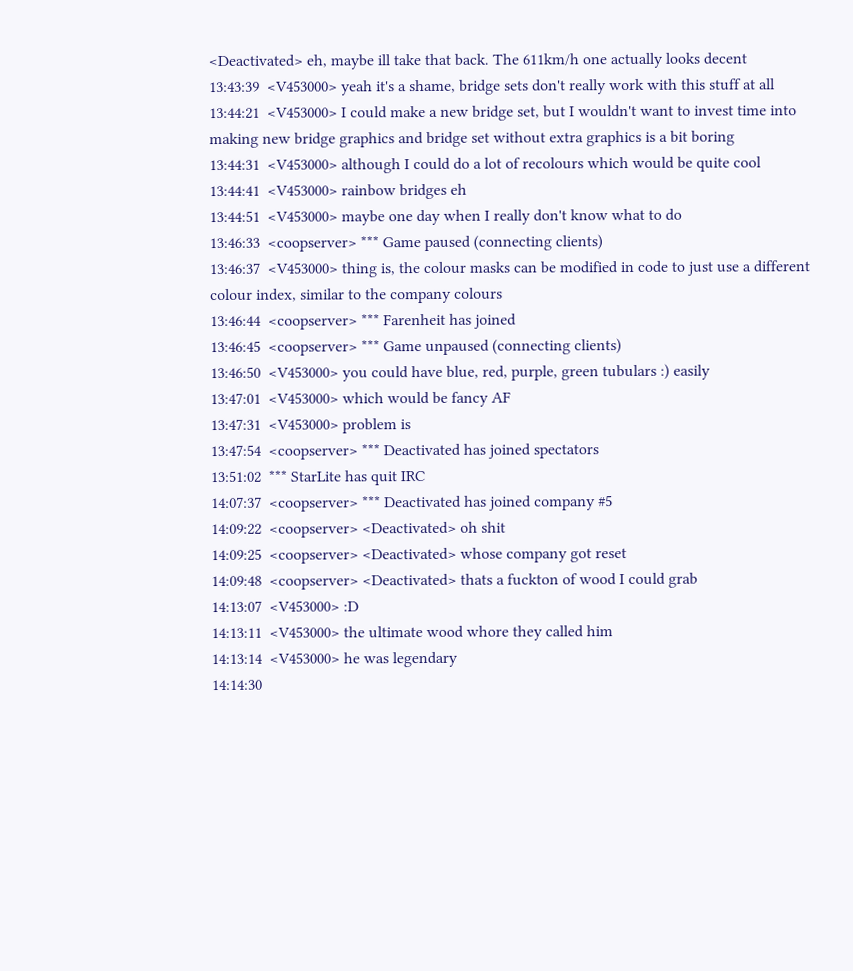<Deactivated> eh, maybe ill take that back. The 611km/h one actually looks decent
13:43:39  <V453000> yeah it's a shame, bridge sets don't really work with this stuff at all
13:44:21  <V453000> I could make a new bridge set, but I wouldn't want to invest time into making new bridge graphics and bridge set without extra graphics is a bit boring
13:44:31  <V453000> although I could do a lot of recolours which would be quite cool
13:44:41  <V453000> rainbow bridges eh
13:44:51  <V453000> maybe one day when I really don't know what to do
13:46:33  <coopserver> *** Game paused (connecting clients)
13:46:37  <V453000> thing is, the colour masks can be modified in code to just use a different colour index, similar to the company colours
13:46:44  <coopserver> *** Farenheit has joined
13:46:45  <coopserver> *** Game unpaused (connecting clients)
13:46:50  <V453000> you could have blue, red, purple, green tubulars :) easily
13:47:01  <V453000> which would be fancy AF
13:47:31  <V453000> problem is
13:47:54  <coopserver> *** Deactivated has joined spectators
13:51:02  *** StarLite has quit IRC
14:07:37  <coopserver> *** Deactivated has joined company #5
14:09:22  <coopserver> <Deactivated> oh shit
14:09:25  <coopserver> <Deactivated> whose company got reset
14:09:48  <coopserver> <Deactivated> thats a fuckton of wood I could grab
14:13:07  <V453000> :D
14:13:11  <V453000> the ultimate wood whore they called him
14:13:14  <V453000> he was legendary
14:14:30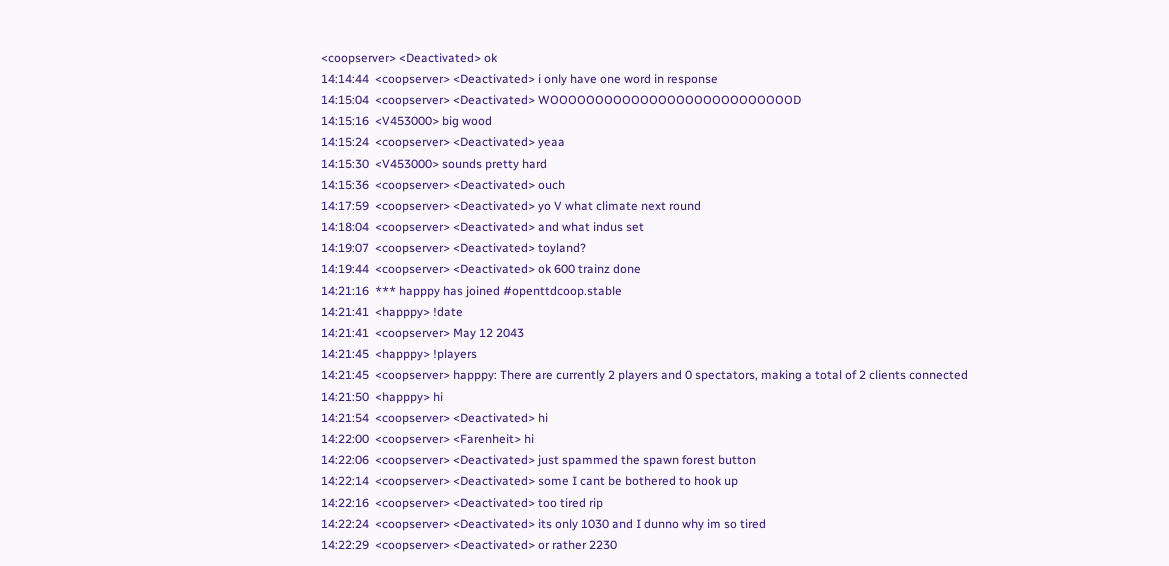<coopserver> <Deactivated> ok
14:14:44  <coopserver> <Deactivated> i only have one word in response
14:15:04  <coopserver> <Deactivated> WOOOOOOOOOOOOOOOOOOOOOOOOOOOD
14:15:16  <V453000> big wood
14:15:24  <coopserver> <Deactivated> yeaa
14:15:30  <V453000> sounds pretty hard
14:15:36  <coopserver> <Deactivated> ouch
14:17:59  <coopserver> <Deactivated> yo V what climate next round
14:18:04  <coopserver> <Deactivated> and what indus set
14:19:07  <coopserver> <Deactivated> toyland?
14:19:44  <coopserver> <Deactivated> ok 600 trainz done
14:21:16  *** happpy has joined #openttdcoop.stable
14:21:41  <happpy> !date
14:21:41  <coopserver> May 12 2043
14:21:45  <happpy> !players
14:21:45  <coopserver> happpy: There are currently 2 players and 0 spectators, making a total of 2 clients connected
14:21:50  <happpy> hi
14:21:54  <coopserver> <Deactivated> hi
14:22:00  <coopserver> <Farenheit> hi
14:22:06  <coopserver> <Deactivated> just spammed the spawn forest button
14:22:14  <coopserver> <Deactivated> some I cant be bothered to hook up
14:22:16  <coopserver> <Deactivated> too tired rip
14:22:24  <coopserver> <Deactivated> its only 1030 and I dunno why im so tired
14:22:29  <coopserver> <Deactivated> or rather 2230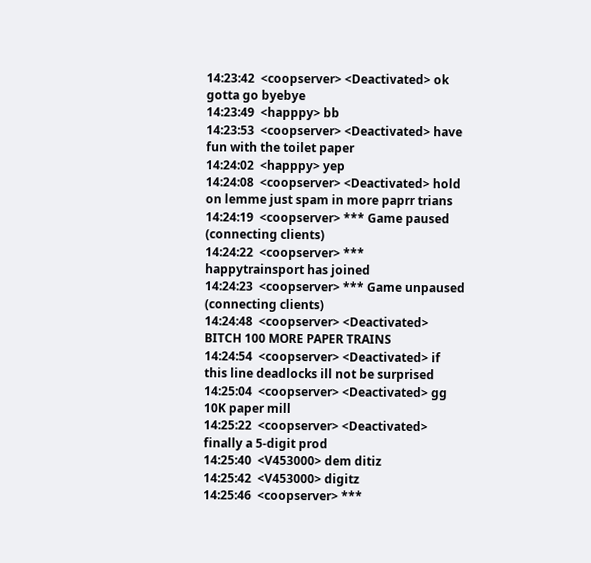14:23:42  <coopserver> <Deactivated> ok gotta go byebye
14:23:49  <happpy> bb
14:23:53  <coopserver> <Deactivated> have fun with the toilet paper
14:24:02  <happpy> yep
14:24:08  <coopserver> <Deactivated> hold on lemme just spam in more paprr trians
14:24:19  <coopserver> *** Game paused (connecting clients)
14:24:22  <coopserver> *** happytrainsport has joined
14:24:23  <coopserver> *** Game unpaused (connecting clients)
14:24:48  <coopserver> <Deactivated> BITCH 100 MORE PAPER TRAINS
14:24:54  <coopserver> <Deactivated> if this line deadlocks ill not be surprised
14:25:04  <coopserver> <Deactivated> gg 10K paper mill
14:25:22  <coopserver> <Deactivated> finally a 5-digit prod
14:25:40  <V453000> dem ditiz
14:25:42  <V453000> digitz
14:25:46  <coopserver> ***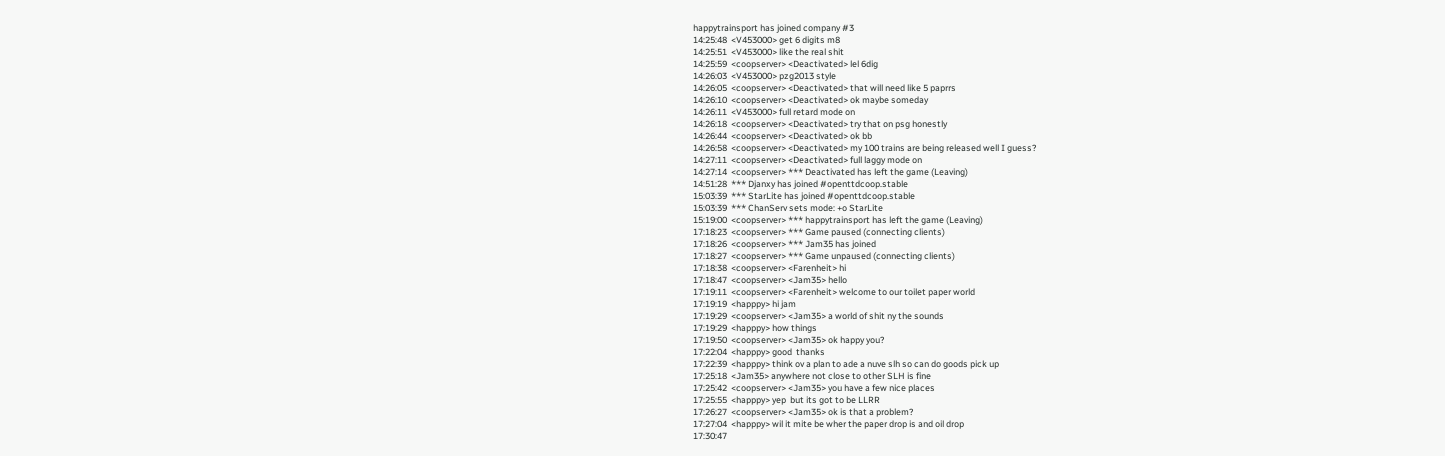happytrainsport has joined company #3
14:25:48  <V453000> get 6 digits m8
14:25:51  <V453000> like the real shit
14:25:59  <coopserver> <Deactivated> lel 6dig
14:26:03  <V453000> pzg2013 style
14:26:05  <coopserver> <Deactivated> that will need like 5 paprrs
14:26:10  <coopserver> <Deactivated> ok maybe someday
14:26:11  <V453000> full retard mode on
14:26:18  <coopserver> <Deactivated> try that on psg honestly
14:26:44  <coopserver> <Deactivated> ok bb
14:26:58  <coopserver> <Deactivated> my 100 trains are being released well I guess?
14:27:11  <coopserver> <Deactivated> full laggy mode on
14:27:14  <coopserver> *** Deactivated has left the game (Leaving)
14:51:28  *** Djanxy has joined #openttdcoop.stable
15:03:39  *** StarLite has joined #openttdcoop.stable
15:03:39  *** ChanServ sets mode: +o StarLite
15:19:00  <coopserver> *** happytrainsport has left the game (Leaving)
17:18:23  <coopserver> *** Game paused (connecting clients)
17:18:26  <coopserver> *** Jam35 has joined
17:18:27  <coopserver> *** Game unpaused (connecting clients)
17:18:38  <coopserver> <Farenheit> hi
17:18:47  <coopserver> <Jam35> hello
17:19:11  <coopserver> <Farenheit> welcome to our toilet paper world
17:19:19  <happpy> hi jam
17:19:29  <coopserver> <Jam35> a world of shit ny the sounds
17:19:29  <happpy> how things
17:19:50  <coopserver> <Jam35> ok happy you?
17:22:04  <happpy> good  thanks
17:22:39  <happpy> think ov a plan to ade a nuve slh so can do goods pick up
17:25:18  <Jam35> anywhere not close to other SLH is fine
17:25:42  <coopserver> <Jam35> you have a few nice places
17:25:55  <happpy> yep  but its got to be LLRR
17:26:27  <coopserver> <Jam35> ok is that a problem?
17:27:04  <happpy> wil it mite be wher the paper drop is and oil drop
17:30:47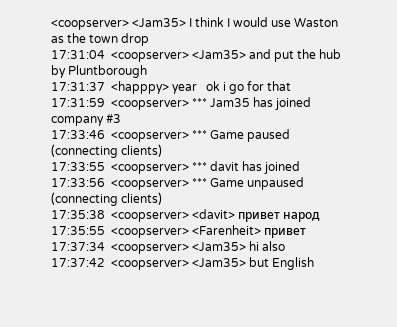<coopserver> <Jam35> I think I would use Waston as the town drop
17:31:04  <coopserver> <Jam35> and put the hub by Pluntborough
17:31:37  <happpy> year   ok i go for that
17:31:59  <coopserver> *** Jam35 has joined company #3
17:33:46  <coopserver> *** Game paused (connecting clients)
17:33:55  <coopserver> *** davit has joined
17:33:56  <coopserver> *** Game unpaused (connecting clients)
17:35:38  <coopserver> <davit> привет народ
17:35:55  <coopserver> <Farenheit> привет
17:37:34  <coopserver> <Jam35> hi also
17:37:42  <coopserver> <Jam35> but English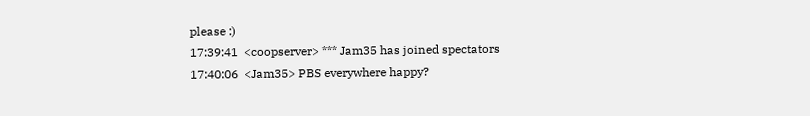please :)
17:39:41  <coopserver> *** Jam35 has joined spectators
17:40:06  <Jam35> PBS everywhere happy?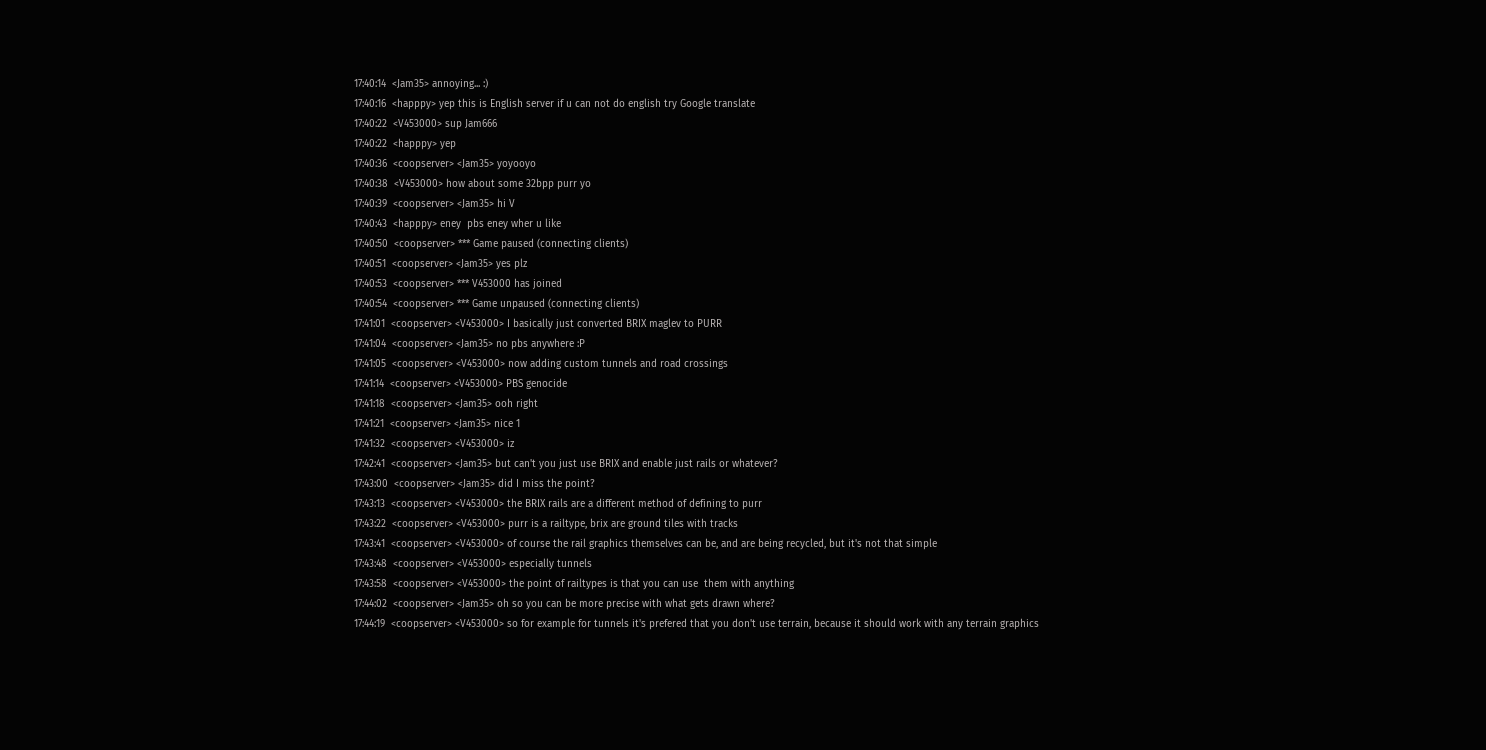17:40:14  <Jam35> annoying... :)
17:40:16  <happpy> yep this is English server if u can not do english try Google translate
17:40:22  <V453000> sup Jam666
17:40:22  <happpy> yep
17:40:36  <coopserver> <Jam35> yoyooyo
17:40:38  <V453000> how about some 32bpp purr yo
17:40:39  <coopserver> <Jam35> hi V
17:40:43  <happpy> eney  pbs eney wher u like
17:40:50  <coopserver> *** Game paused (connecting clients)
17:40:51  <coopserver> <Jam35> yes plz
17:40:53  <coopserver> *** V453000 has joined
17:40:54  <coopserver> *** Game unpaused (connecting clients)
17:41:01  <coopserver> <V453000> I basically just converted BRIX maglev to PURR
17:41:04  <coopserver> <Jam35> no pbs anywhere :P
17:41:05  <coopserver> <V453000> now adding custom tunnels and road crossings
17:41:14  <coopserver> <V453000> PBS genocide
17:41:18  <coopserver> <Jam35> ooh right
17:41:21  <coopserver> <Jam35> nice 1
17:41:32  <coopserver> <V453000> iz
17:42:41  <coopserver> <Jam35> but can't you just use BRIX and enable just rails or whatever?
17:43:00  <coopserver> <Jam35> did I miss the point?
17:43:13  <coopserver> <V453000> the BRIX rails are a different method of defining to purr
17:43:22  <coopserver> <V453000> purr is a railtype, brix are ground tiles with tracks
17:43:41  <coopserver> <V453000> of course the rail graphics themselves can be, and are being recycled, but it's not that simple
17:43:48  <coopserver> <V453000> especially tunnels
17:43:58  <coopserver> <V453000> the point of railtypes is that you can use  them with anything
17:44:02  <coopserver> <Jam35> oh so you can be more precise with what gets drawn where?
17:44:19  <coopserver> <V453000> so for example for tunnels it's prefered that you don't use terrain, because it should work with any terrain graphics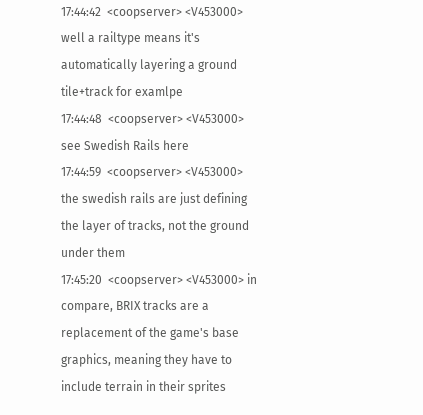17:44:42  <coopserver> <V453000> well a railtype means it's automatically layering a ground tile+track for examlpe
17:44:48  <coopserver> <V453000> see Swedish Rails here
17:44:59  <coopserver> <V453000> the swedish rails are just defining the layer of tracks, not the ground under them
17:45:20  <coopserver> <V453000> in compare, BRIX tracks are a replacement of the game's base graphics, meaning they have to include terrain in their sprites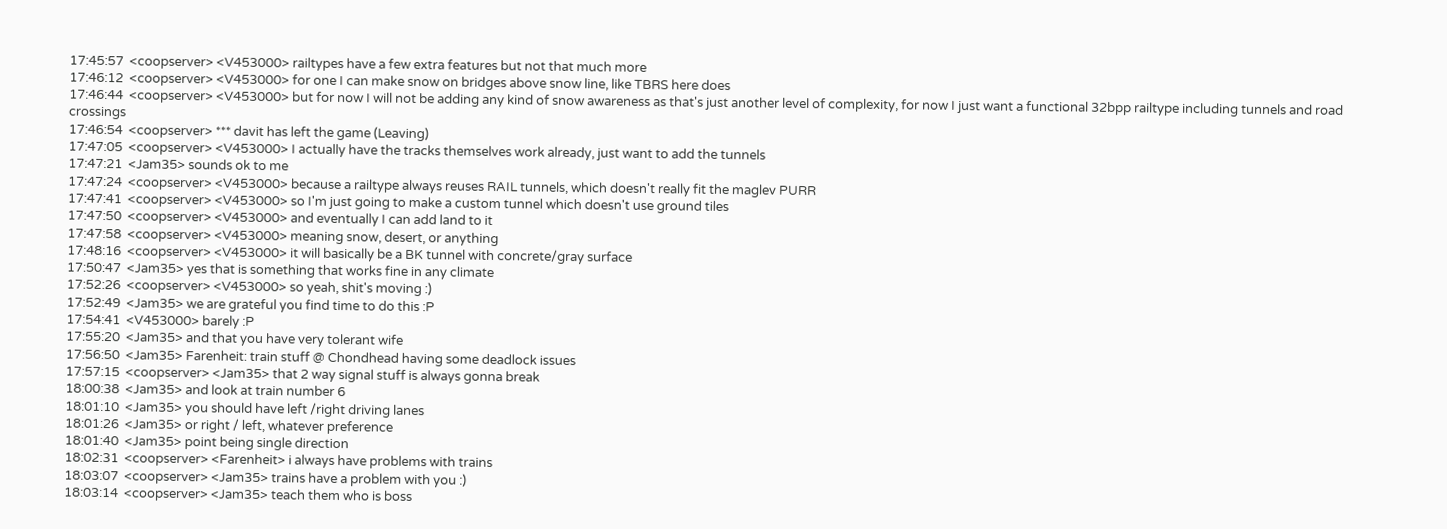17:45:57  <coopserver> <V453000> railtypes have a few extra features but not that much more
17:46:12  <coopserver> <V453000> for one I can make snow on bridges above snow line, like TBRS here does
17:46:44  <coopserver> <V453000> but for now I will not be adding any kind of snow awareness as that's just another level of complexity, for now I just want a functional 32bpp railtype including tunnels and road crossings
17:46:54  <coopserver> *** davit has left the game (Leaving)
17:47:05  <coopserver> <V453000> I actually have the tracks themselves work already, just want to add the tunnels
17:47:21  <Jam35> sounds ok to me
17:47:24  <coopserver> <V453000> because a railtype always reuses RAIL tunnels, which doesn't really fit the maglev PURR
17:47:41  <coopserver> <V453000> so I'm just going to make a custom tunnel which doesn't use ground tiles
17:47:50  <coopserver> <V453000> and eventually I can add land to it
17:47:58  <coopserver> <V453000> meaning snow, desert, or anything
17:48:16  <coopserver> <V453000> it will basically be a BK tunnel with concrete/gray surface
17:50:47  <Jam35> yes that is something that works fine in any climate
17:52:26  <coopserver> <V453000> so yeah, shit's moving :)
17:52:49  <Jam35> we are grateful you find time to do this :P
17:54:41  <V453000> barely :P
17:55:20  <Jam35> and that you have very tolerant wife
17:56:50  <Jam35> Farenheit: train stuff @ Chondhead having some deadlock issues
17:57:15  <coopserver> <Jam35> that 2 way signal stuff is always gonna break
18:00:38  <Jam35> and look at train number 6
18:01:10  <Jam35> you should have left /right driving lanes
18:01:26  <Jam35> or right / left, whatever preference
18:01:40  <Jam35> point being single direction
18:02:31  <coopserver> <Farenheit> i always have problems with trains
18:03:07  <coopserver> <Jam35> trains have a problem with you :)
18:03:14  <coopserver> <Jam35> teach them who is boss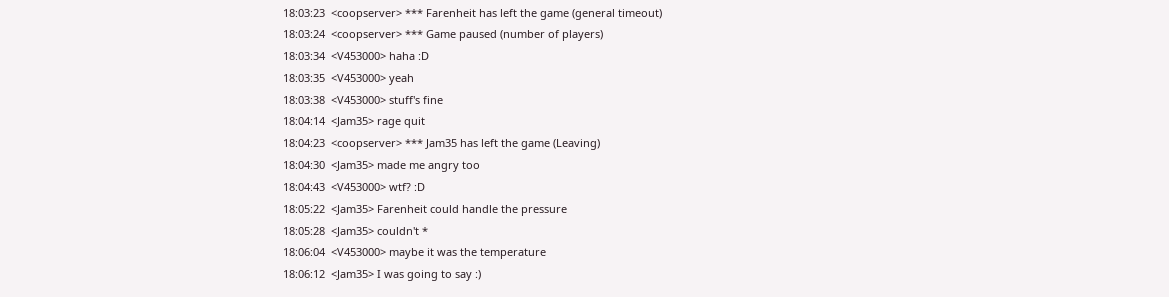18:03:23  <coopserver> *** Farenheit has left the game (general timeout)
18:03:24  <coopserver> *** Game paused (number of players)
18:03:34  <V453000> haha :D
18:03:35  <V453000> yeah
18:03:38  <V453000> stuff's fine
18:04:14  <Jam35> rage quit
18:04:23  <coopserver> *** Jam35 has left the game (Leaving)
18:04:30  <Jam35> made me angry too
18:04:43  <V453000> wtf? :D
18:05:22  <Jam35> Farenheit could handle the pressure
18:05:28  <Jam35> couldn't *
18:06:04  <V453000> maybe it was the temperature
18:06:12  <Jam35> I was going to say :)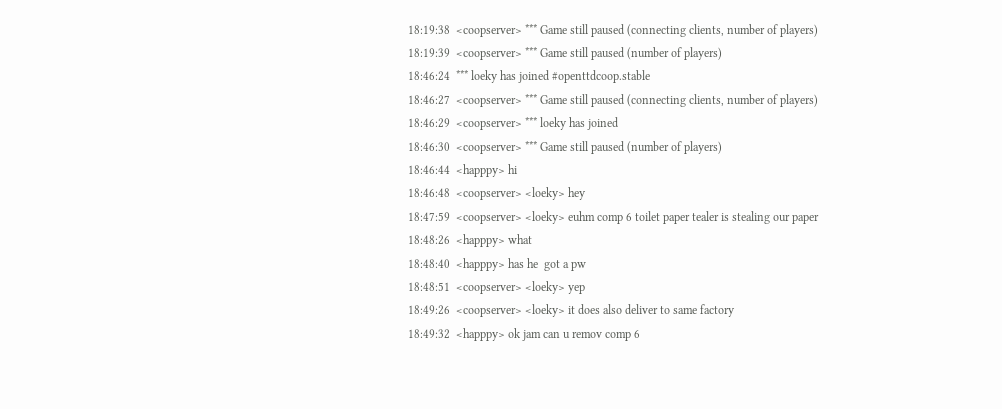18:19:38  <coopserver> *** Game still paused (connecting clients, number of players)
18:19:39  <coopserver> *** Game still paused (number of players)
18:46:24  *** loeky has joined #openttdcoop.stable
18:46:27  <coopserver> *** Game still paused (connecting clients, number of players)
18:46:29  <coopserver> *** loeky has joined
18:46:30  <coopserver> *** Game still paused (number of players)
18:46:44  <happpy> hi
18:46:48  <coopserver> <loeky> hey
18:47:59  <coopserver> <loeky> euhm comp 6 toilet paper tealer is stealing our paper
18:48:26  <happpy> what
18:48:40  <happpy> has he  got a pw
18:48:51  <coopserver> <loeky> yep
18:49:26  <coopserver> <loeky> it does also deliver to same factory
18:49:32  <happpy> ok jam can u remov comp 6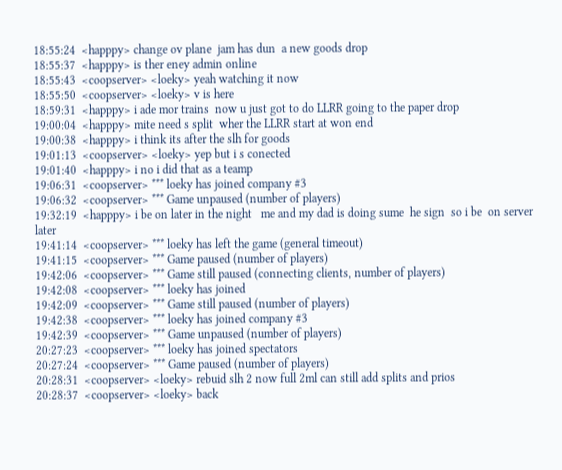18:55:24  <happpy> change ov plane  jam has dun  a new goods drop
18:55:37  <happpy> is ther eney admin online
18:55:43  <coopserver> <loeky> yeah watching it now
18:55:50  <coopserver> <loeky> v is here
18:59:31  <happpy> i ade mor trains  now u just got to do LLRR going to the paper drop
19:00:04  <happpy> mite need s split  wher the LLRR start at won end
19:00:38  <happpy> i think its after the slh for goods
19:01:13  <coopserver> <loeky> yep but i s conected
19:01:40  <happpy> i no i did that as a teamp
19:06:31  <coopserver> *** loeky has joined company #3
19:06:32  <coopserver> *** Game unpaused (number of players)
19:32:19  <happpy> i be on later in the night   me and my dad is doing sume  he sign  so i be  on server later
19:41:14  <coopserver> *** loeky has left the game (general timeout)
19:41:15  <coopserver> *** Game paused (number of players)
19:42:06  <coopserver> *** Game still paused (connecting clients, number of players)
19:42:08  <coopserver> *** loeky has joined
19:42:09  <coopserver> *** Game still paused (number of players)
19:42:38  <coopserver> *** loeky has joined company #3
19:42:39  <coopserver> *** Game unpaused (number of players)
20:27:23  <coopserver> *** loeky has joined spectators
20:27:24  <coopserver> *** Game paused (number of players)
20:28:31  <coopserver> <loeky> rebuid slh 2 now full 2ml can still add splits and prios
20:28:37  <coopserver> <loeky> back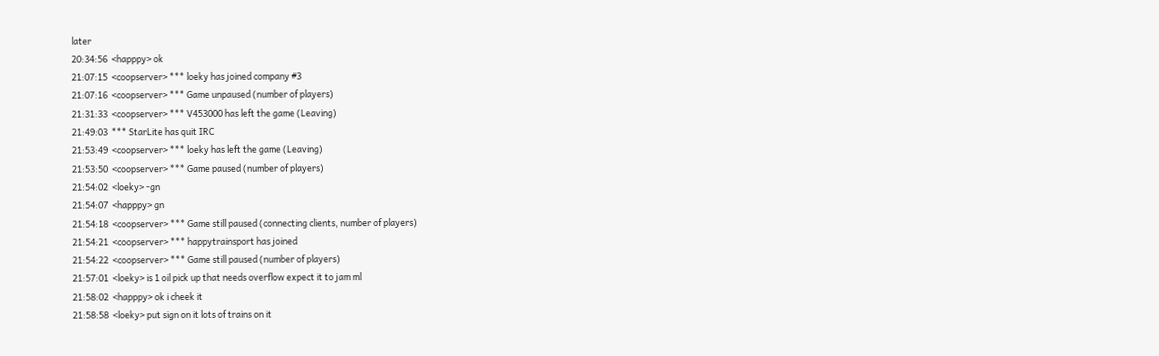later
20:34:56  <happpy> ok
21:07:15  <coopserver> *** loeky has joined company #3
21:07:16  <coopserver> *** Game unpaused (number of players)
21:31:33  <coopserver> *** V453000 has left the game (Leaving)
21:49:03  *** StarLite has quit IRC
21:53:49  <coopserver> *** loeky has left the game (Leaving)
21:53:50  <coopserver> *** Game paused (number of players)
21:54:02  <loeky> -gn
21:54:07  <happpy> gn
21:54:18  <coopserver> *** Game still paused (connecting clients, number of players)
21:54:21  <coopserver> *** happytrainsport has joined
21:54:22  <coopserver> *** Game still paused (number of players)
21:57:01  <loeky> is 1 oil pick up that needs overflow expect it to jam ml
21:58:02  <happpy> ok i cheek it
21:58:58  <loeky> put sign on it lots of trains on it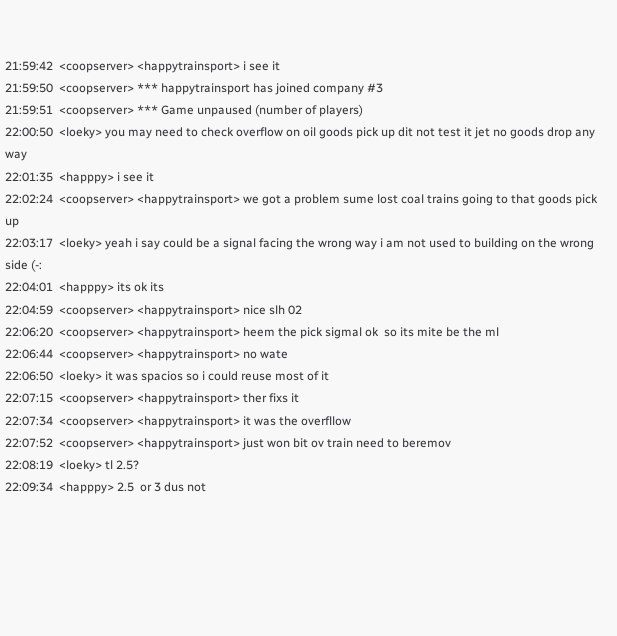21:59:42  <coopserver> <happytrainsport> i see it
21:59:50  <coopserver> *** happytrainsport has joined company #3
21:59:51  <coopserver> *** Game unpaused (number of players)
22:00:50  <loeky> you may need to check overflow on oil goods pick up dit not test it jet no goods drop any way
22:01:35  <happpy> i see it
22:02:24  <coopserver> <happytrainsport> we got a problem sume lost coal trains going to that goods pick up
22:03:17  <loeky> yeah i say could be a signal facing the wrong way i am not used to building on the wrong side (-:
22:04:01  <happpy> its ok its
22:04:59  <coopserver> <happytrainsport> nice slh 02
22:06:20  <coopserver> <happytrainsport> heem the pick sigmal ok  so its mite be the ml
22:06:44  <coopserver> <happytrainsport> no wate
22:06:50  <loeky> it was spacios so i could reuse most of it
22:07:15  <coopserver> <happytrainsport> ther fixs it
22:07:34  <coopserver> <happytrainsport> it was the overfllow
22:07:52  <coopserver> <happytrainsport> just won bit ov train need to beremov
22:08:19  <loeky> tl 2.5?
22:09:34  <happpy> 2.5  or 3 dus not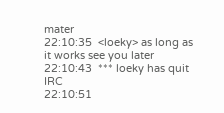mater
22:10:35  <loeky> as long as it works see you later
22:10:43  *** loeky has quit IRC
22:10:51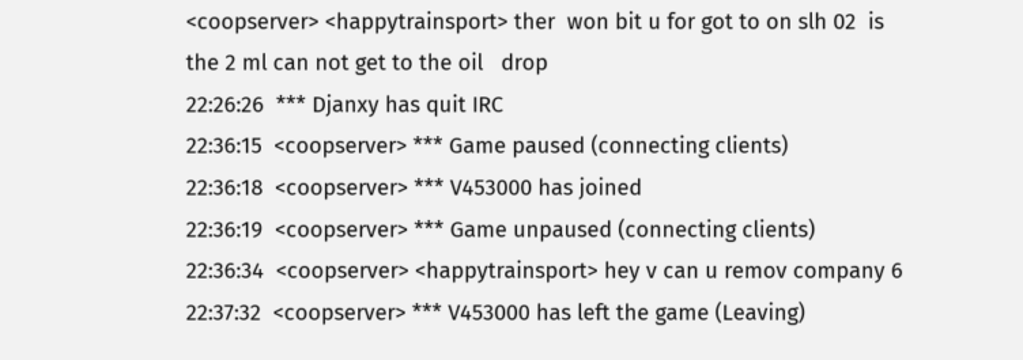<coopserver> <happytrainsport> ther  won bit u for got to on slh 02  is the 2 ml can not get to the oil   drop
22:26:26  *** Djanxy has quit IRC
22:36:15  <coopserver> *** Game paused (connecting clients)
22:36:18  <coopserver> *** V453000 has joined
22:36:19  <coopserver> *** Game unpaused (connecting clients)
22:36:34  <coopserver> <happytrainsport> hey v can u remov company 6
22:37:32  <coopserver> *** V453000 has left the game (Leaving)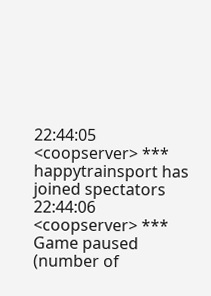22:44:05  <coopserver> *** happytrainsport has joined spectators
22:44:06  <coopserver> *** Game paused (number of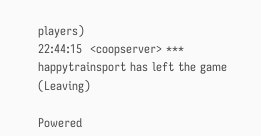players)
22:44:15  <coopserver> *** happytrainsport has left the game (Leaving)

Powered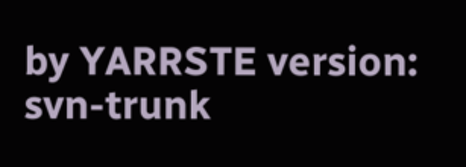by YARRSTE version: svn-trunk